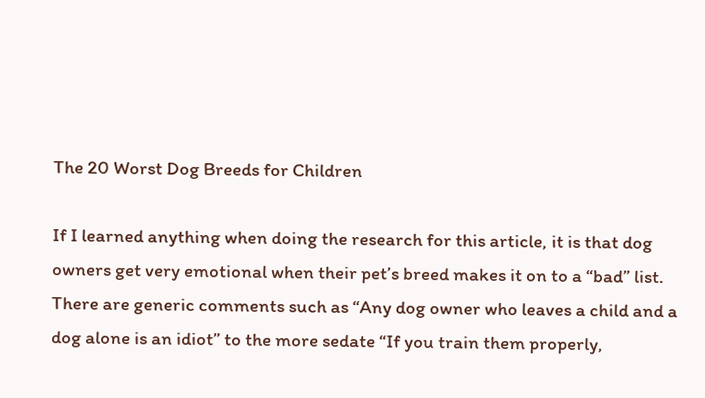The 20 Worst Dog Breeds for Children

If I learned anything when doing the research for this article, it is that dog owners get very emotional when their pet’s breed makes it on to a “bad” list. There are generic comments such as “Any dog owner who leaves a child and a dog alone is an idiot” to the more sedate “If you train them properly,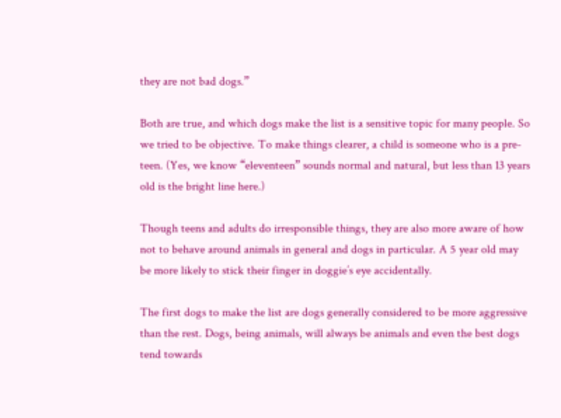they are not bad dogs.”

Both are true, and which dogs make the list is a sensitive topic for many people. So we tried to be objective. To make things clearer, a child is someone who is a pre-teen. (Yes, we know “eleventeen” sounds normal and natural, but less than 13 years old is the bright line here.)

Though teens and adults do irresponsible things, they are also more aware of how not to behave around animals in general and dogs in particular. A 5 year old may be more likely to stick their finger in doggie’s eye accidentally.

The first dogs to make the list are dogs generally considered to be more aggressive than the rest. Dogs, being animals, will always be animals and even the best dogs tend towards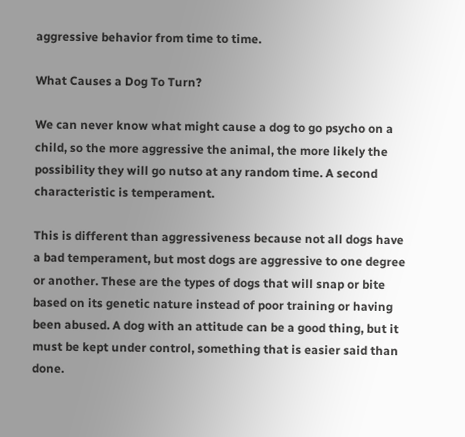aggressive behavior from time to time.

What Causes a Dog To Turn?

We can never know what might cause a dog to go psycho on a child, so the more aggressive the animal, the more likely the possibility they will go nutso at any random time. A second characteristic is temperament.

This is different than aggressiveness because not all dogs have a bad temperament, but most dogs are aggressive to one degree or another. These are the types of dogs that will snap or bite based on its genetic nature instead of poor training or having been abused. A dog with an attitude can be a good thing, but it must be kept under control, something that is easier said than done.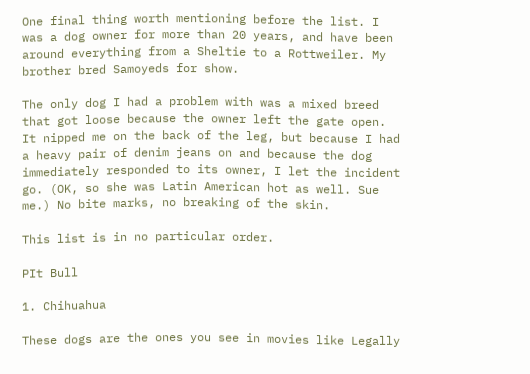One final thing worth mentioning before the list. I was a dog owner for more than 20 years, and have been around everything from a Sheltie to a Rottweiler. My brother bred Samoyeds for show.

The only dog I had a problem with was a mixed breed that got loose because the owner left the gate open. It nipped me on the back of the leg, but because I had a heavy pair of denim jeans on and because the dog immediately responded to its owner, I let the incident go. (OK, so she was Latin American hot as well. Sue me.) No bite marks, no breaking of the skin.

This list is in no particular order.

PIt Bull

1. Chihuahua

These dogs are the ones you see in movies like Legally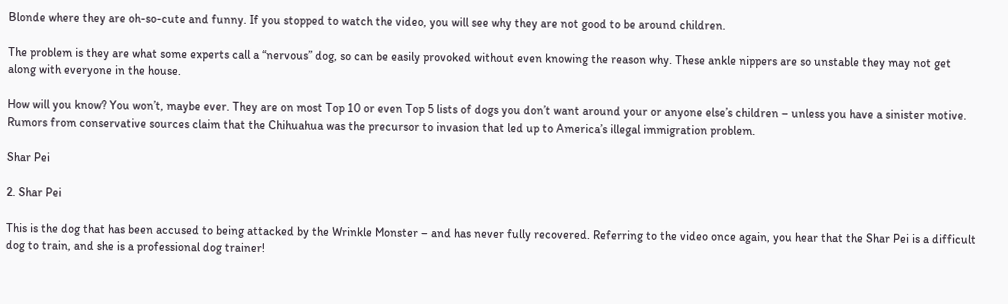Blonde where they are oh-so-cute and funny. If you stopped to watch the video, you will see why they are not good to be around children.

The problem is they are what some experts call a “nervous” dog, so can be easily provoked without even knowing the reason why. These ankle nippers are so unstable they may not get along with everyone in the house.

How will you know? You won’t, maybe ever. They are on most Top 10 or even Top 5 lists of dogs you don’t want around your or anyone else’s children – unless you have a sinister motive. Rumors from conservative sources claim that the Chihuahua was the precursor to invasion that led up to America’s illegal immigration problem.

Shar Pei

2. Shar Pei

This is the dog that has been accused to being attacked by the Wrinkle Monster – and has never fully recovered. Referring to the video once again, you hear that the Shar Pei is a difficult dog to train, and she is a professional dog trainer!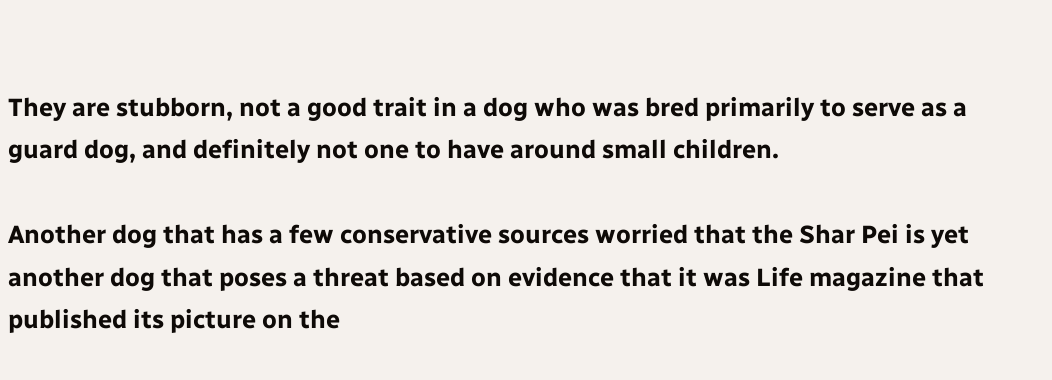They are stubborn, not a good trait in a dog who was bred primarily to serve as a guard dog, and definitely not one to have around small children.

Another dog that has a few conservative sources worried that the Shar Pei is yet another dog that poses a threat based on evidence that it was Life magazine that published its picture on the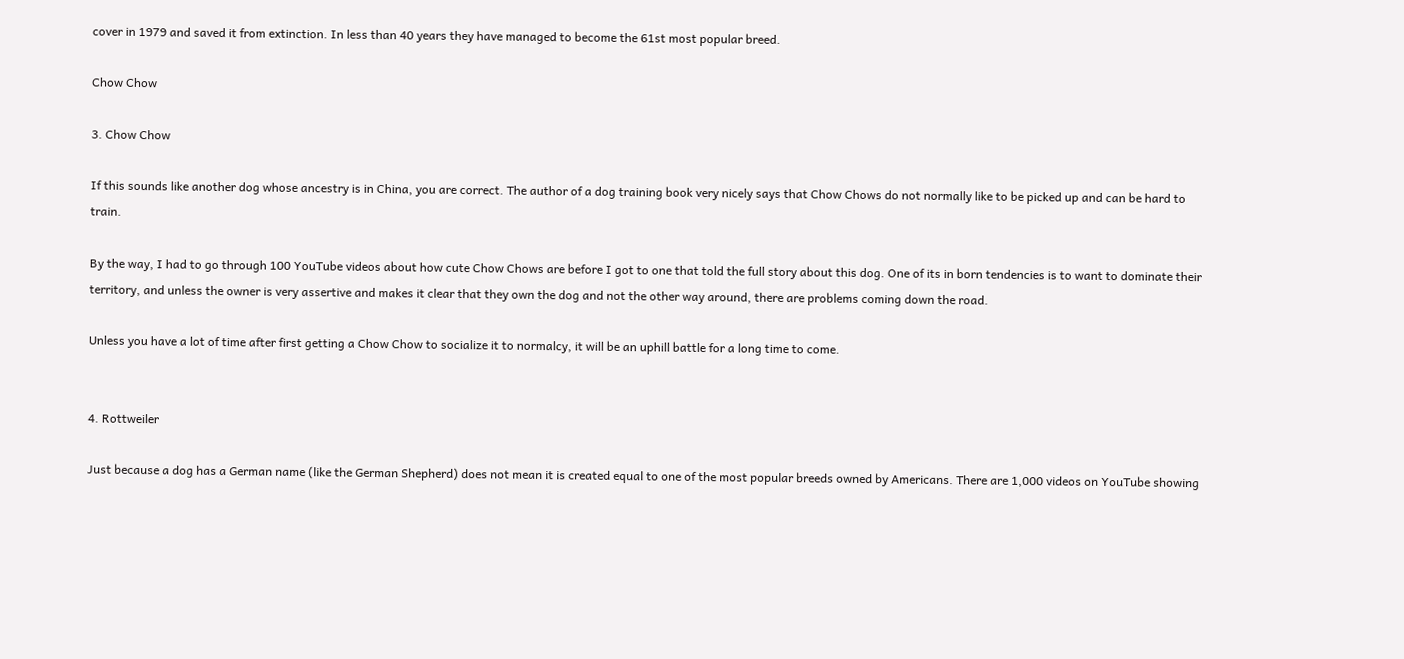cover in 1979 and saved it from extinction. In less than 40 years they have managed to become the 61st most popular breed.

Chow Chow

3. Chow Chow

If this sounds like another dog whose ancestry is in China, you are correct. The author of a dog training book very nicely says that Chow Chows do not normally like to be picked up and can be hard to train.

By the way, I had to go through 100 YouTube videos about how cute Chow Chows are before I got to one that told the full story about this dog. One of its in born tendencies is to want to dominate their territory, and unless the owner is very assertive and makes it clear that they own the dog and not the other way around, there are problems coming down the road.

Unless you have a lot of time after first getting a Chow Chow to socialize it to normalcy, it will be an uphill battle for a long time to come.


4. Rottweiler

Just because a dog has a German name (like the German Shepherd) does not mean it is created equal to one of the most popular breeds owned by Americans. There are 1,000 videos on YouTube showing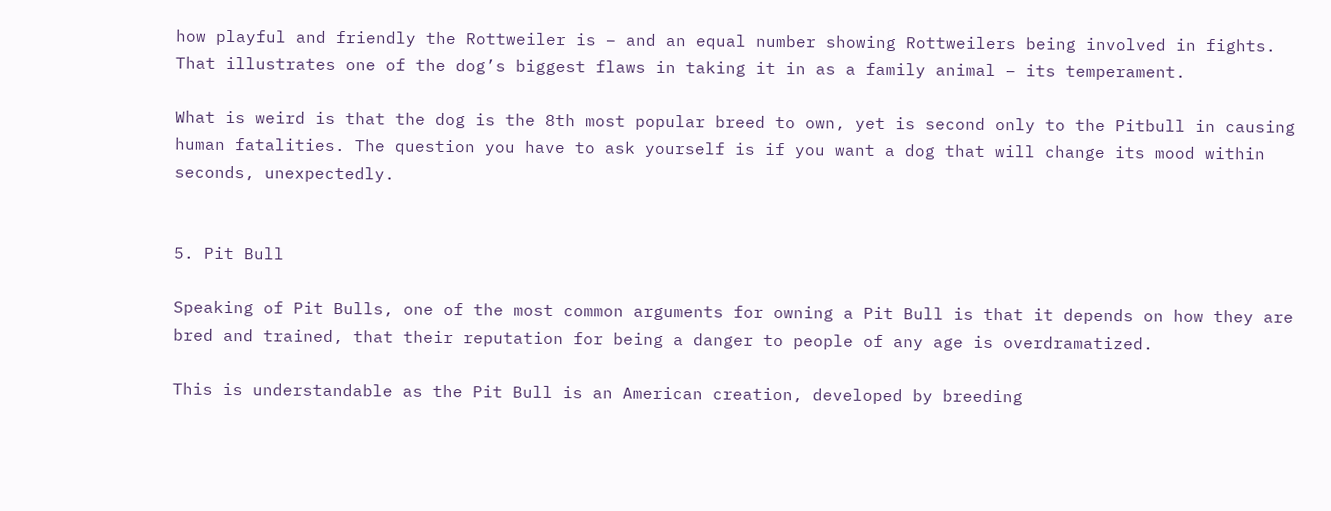how playful and friendly the Rottweiler is – and an equal number showing Rottweilers being involved in fights. That illustrates one of the dog’s biggest flaws in taking it in as a family animal – its temperament.

What is weird is that the dog is the 8th most popular breed to own, yet is second only to the Pitbull in causing human fatalities. The question you have to ask yourself is if you want a dog that will change its mood within seconds, unexpectedly.


5. Pit Bull

Speaking of Pit Bulls, one of the most common arguments for owning a Pit Bull is that it depends on how they are bred and trained, that their reputation for being a danger to people of any age is overdramatized.

This is understandable as the Pit Bull is an American creation, developed by breeding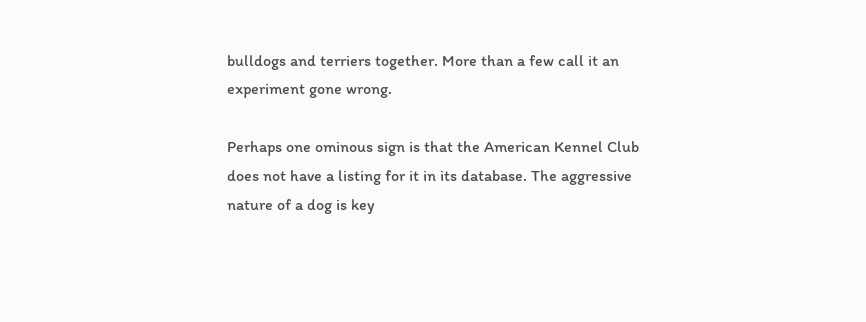bulldogs and terriers together. More than a few call it an experiment gone wrong.

Perhaps one ominous sign is that the American Kennel Club does not have a listing for it in its database. The aggressive nature of a dog is key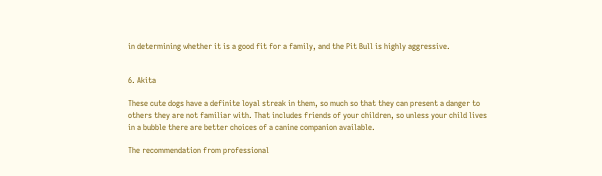in determining whether it is a good fit for a family, and the Pit Bull is highly aggressive.


6. Akita

These cute dogs have a definite loyal streak in them, so much so that they can present a danger to others they are not familiar with. That includes friends of your children, so unless your child lives in a bubble there are better choices of a canine companion available.

The recommendation from professional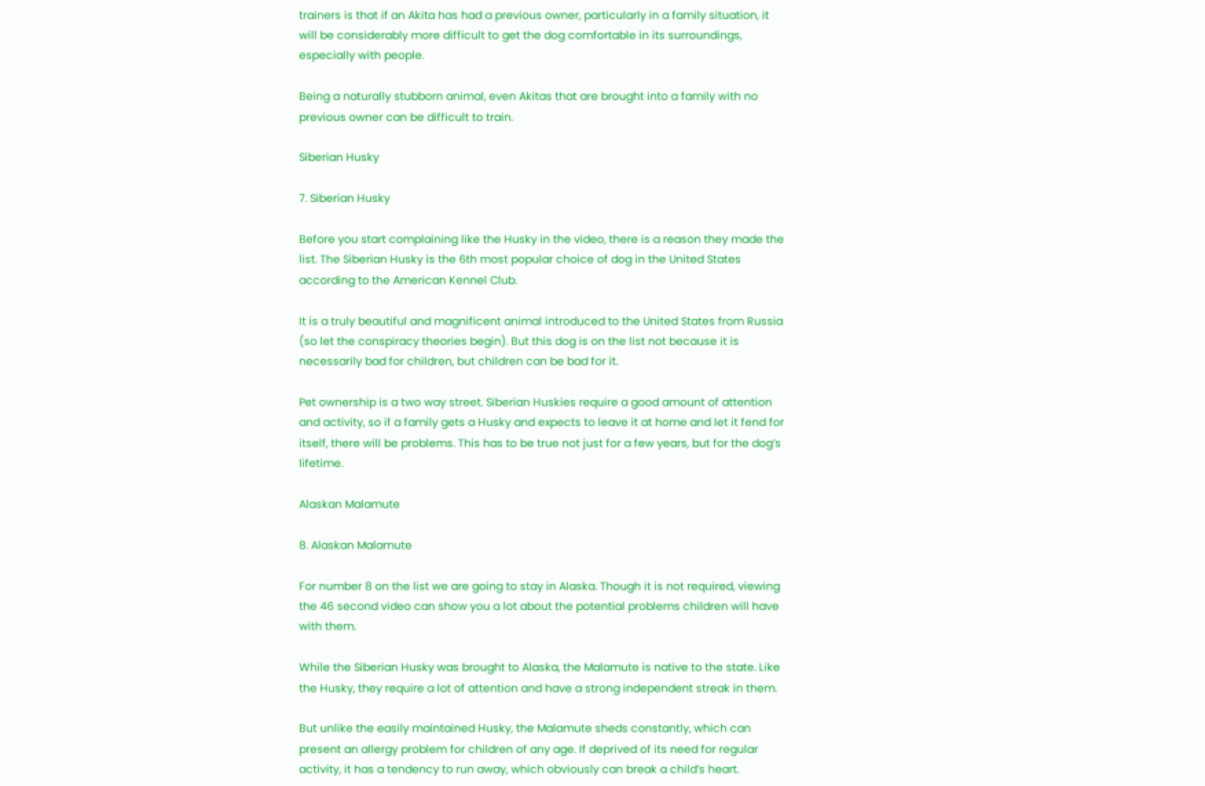trainers is that if an Akita has had a previous owner, particularly in a family situation, it will be considerably more difficult to get the dog comfortable in its surroundings, especially with people.

Being a naturally stubborn animal, even Akitas that are brought into a family with no previous owner can be difficult to train.

Siberian Husky

7. Siberian Husky

Before you start complaining like the Husky in the video, there is a reason they made the list. The Siberian Husky is the 6th most popular choice of dog in the United States according to the American Kennel Club.

It is a truly beautiful and magnificent animal introduced to the United States from Russia (so let the conspiracy theories begin). But this dog is on the list not because it is necessarily bad for children, but children can be bad for it.

Pet ownership is a two way street. Siberian Huskies require a good amount of attention and activity, so if a family gets a Husky and expects to leave it at home and let it fend for itself, there will be problems. This has to be true not just for a few years, but for the dog’s lifetime.

Alaskan Malamute

8. Alaskan Malamute

For number 8 on the list we are going to stay in Alaska. Though it is not required, viewing the 46 second video can show you a lot about the potential problems children will have with them.

While the Siberian Husky was brought to Alaska, the Malamute is native to the state. Like the Husky, they require a lot of attention and have a strong independent streak in them.

But unlike the easily maintained Husky, the Malamute sheds constantly, which can present an allergy problem for children of any age. If deprived of its need for regular activity, it has a tendency to run away, which obviously can break a child’s heart.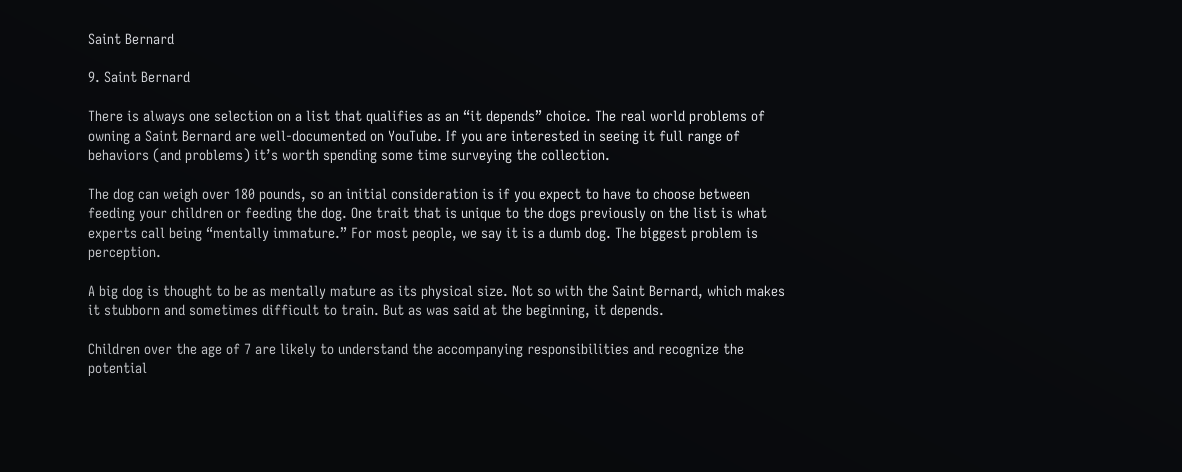Saint Bernard

9. Saint Bernard

There is always one selection on a list that qualifies as an “it depends” choice. The real world problems of owning a Saint Bernard are well-documented on YouTube. If you are interested in seeing it full range of behaviors (and problems) it’s worth spending some time surveying the collection.

The dog can weigh over 180 pounds, so an initial consideration is if you expect to have to choose between feeding your children or feeding the dog. One trait that is unique to the dogs previously on the list is what experts call being “mentally immature.” For most people, we say it is a dumb dog. The biggest problem is perception.

A big dog is thought to be as mentally mature as its physical size. Not so with the Saint Bernard, which makes it stubborn and sometimes difficult to train. But as was said at the beginning, it depends.

Children over the age of 7 are likely to understand the accompanying responsibilities and recognize the potential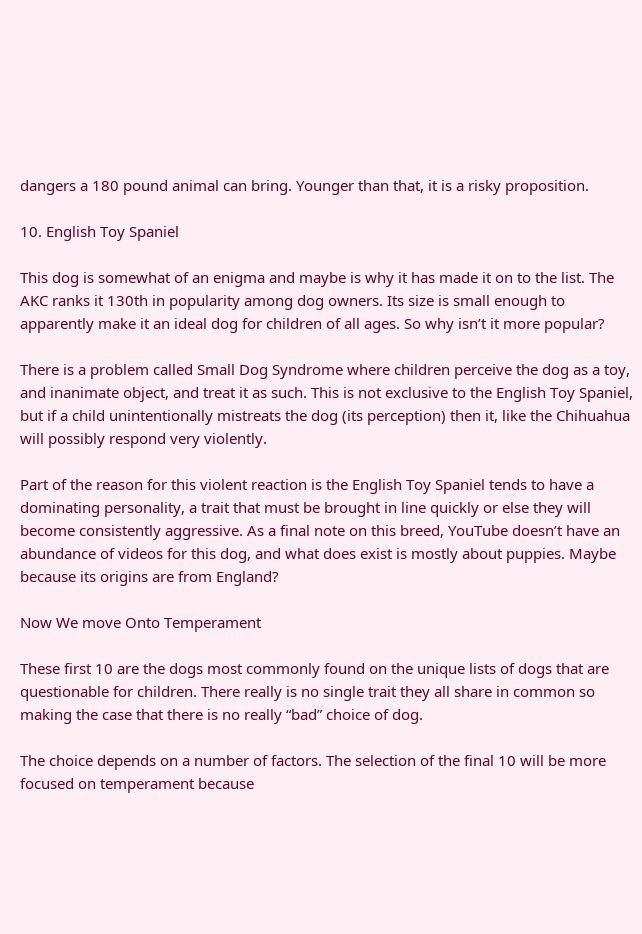dangers a 180 pound animal can bring. Younger than that, it is a risky proposition.

10. English Toy Spaniel

This dog is somewhat of an enigma and maybe is why it has made it on to the list. The AKC ranks it 130th in popularity among dog owners. Its size is small enough to apparently make it an ideal dog for children of all ages. So why isn’t it more popular?

There is a problem called Small Dog Syndrome where children perceive the dog as a toy, and inanimate object, and treat it as such. This is not exclusive to the English Toy Spaniel, but if a child unintentionally mistreats the dog (its perception) then it, like the Chihuahua will possibly respond very violently.

Part of the reason for this violent reaction is the English Toy Spaniel tends to have a dominating personality, a trait that must be brought in line quickly or else they will become consistently aggressive. As a final note on this breed, YouTube doesn’t have an abundance of videos for this dog, and what does exist is mostly about puppies. Maybe because its origins are from England?

Now We move Onto Temperament

These first 10 are the dogs most commonly found on the unique lists of dogs that are questionable for children. There really is no single trait they all share in common so making the case that there is no really “bad” choice of dog.

The choice depends on a number of factors. The selection of the final 10 will be more focused on temperament because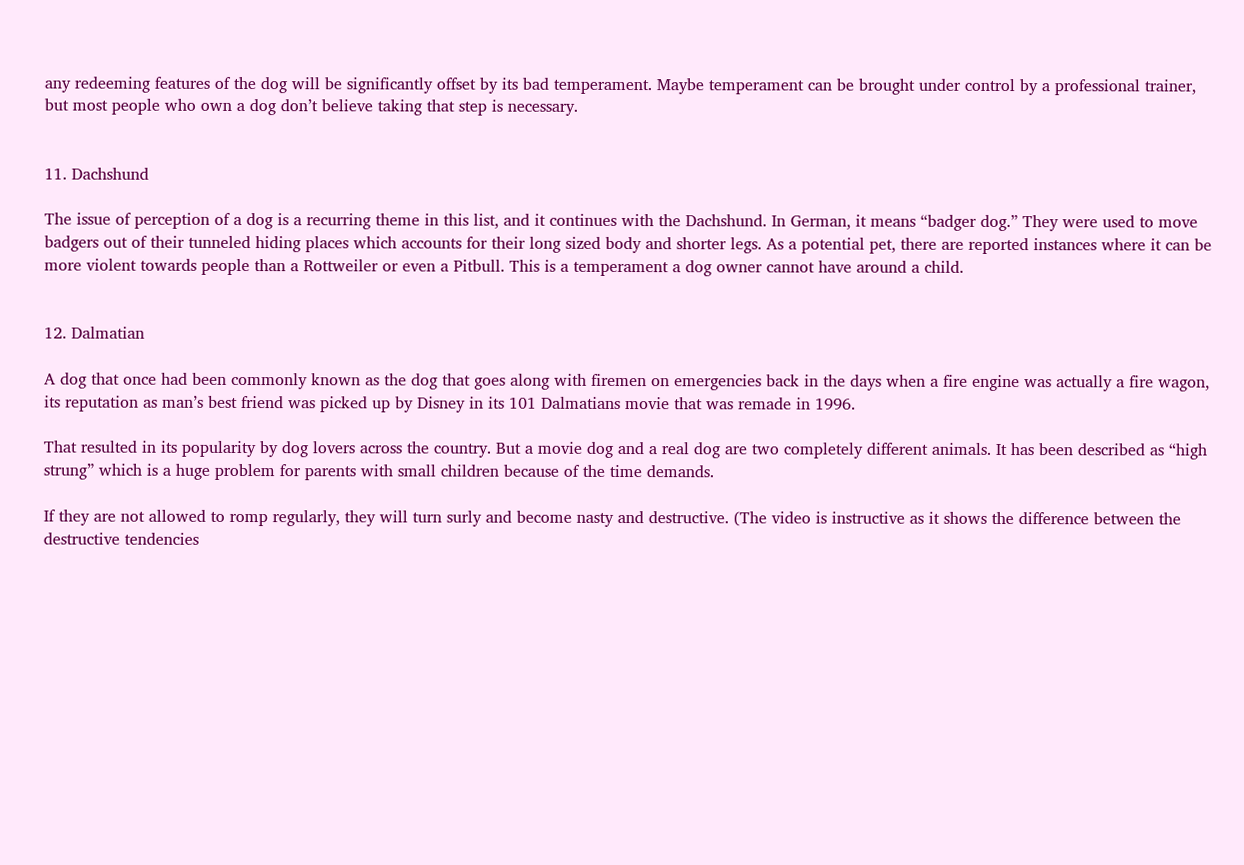any redeeming features of the dog will be significantly offset by its bad temperament. Maybe temperament can be brought under control by a professional trainer, but most people who own a dog don’t believe taking that step is necessary.


11. Dachshund

The issue of perception of a dog is a recurring theme in this list, and it continues with the Dachshund. In German, it means “badger dog.” They were used to move badgers out of their tunneled hiding places which accounts for their long sized body and shorter legs. As a potential pet, there are reported instances where it can be more violent towards people than a Rottweiler or even a Pitbull. This is a temperament a dog owner cannot have around a child.


12. Dalmatian

A dog that once had been commonly known as the dog that goes along with firemen on emergencies back in the days when a fire engine was actually a fire wagon, its reputation as man’s best friend was picked up by Disney in its 101 Dalmatians movie that was remade in 1996.

That resulted in its popularity by dog lovers across the country. But a movie dog and a real dog are two completely different animals. It has been described as “high strung” which is a huge problem for parents with small children because of the time demands.

If they are not allowed to romp regularly, they will turn surly and become nasty and destructive. (The video is instructive as it shows the difference between the destructive tendencies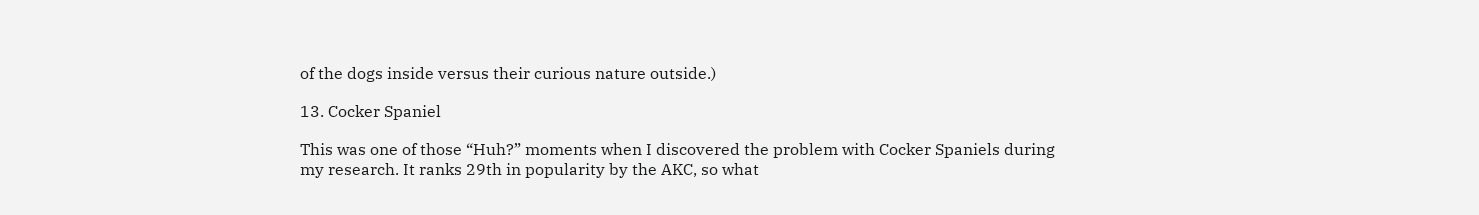of the dogs inside versus their curious nature outside.)

13. Cocker Spaniel

This was one of those “Huh?” moments when I discovered the problem with Cocker Spaniels during my research. It ranks 29th in popularity by the AKC, so what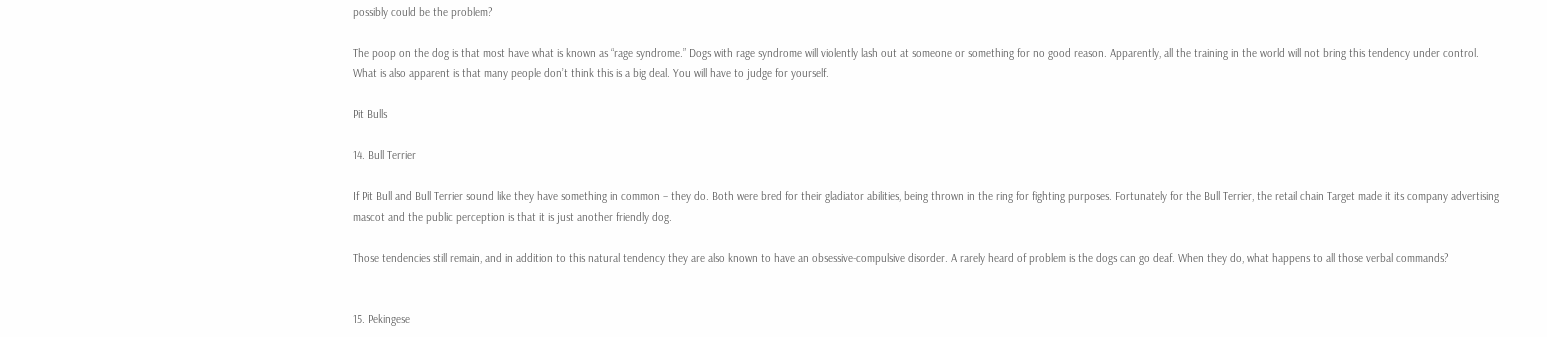possibly could be the problem?

The poop on the dog is that most have what is known as “rage syndrome.” Dogs with rage syndrome will violently lash out at someone or something for no good reason. Apparently, all the training in the world will not bring this tendency under control. What is also apparent is that many people don’t think this is a big deal. You will have to judge for yourself.

Pit Bulls

14. Bull Terrier

If Pit Bull and Bull Terrier sound like they have something in common – they do. Both were bred for their gladiator abilities, being thrown in the ring for fighting purposes. Fortunately for the Bull Terrier, the retail chain Target made it its company advertising mascot and the public perception is that it is just another friendly dog.

Those tendencies still remain, and in addition to this natural tendency they are also known to have an obsessive-compulsive disorder. A rarely heard of problem is the dogs can go deaf. When they do, what happens to all those verbal commands?


15. Pekingese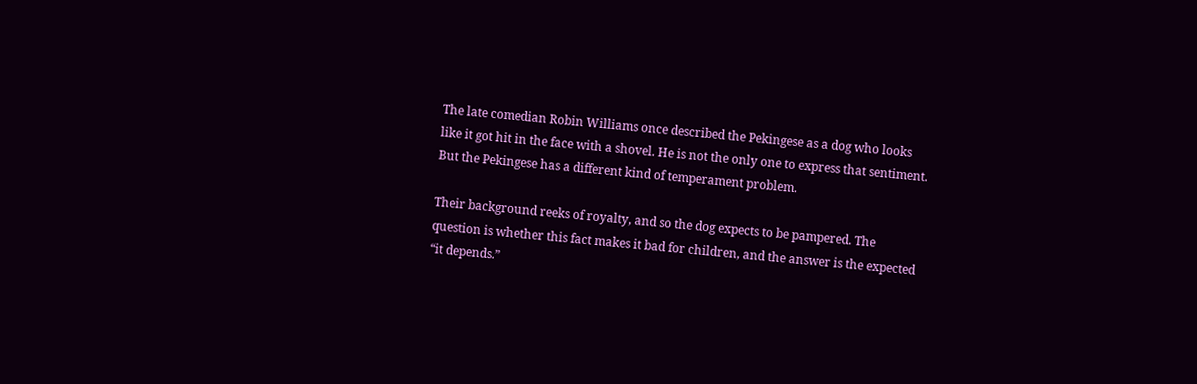The late comedian Robin Williams once described the Pekingese as a dog who looks like it got hit in the face with a shovel. He is not the only one to express that sentiment. But the Pekingese has a different kind of temperament problem.

Their background reeks of royalty, and so the dog expects to be pampered. The question is whether this fact makes it bad for children, and the answer is the expected “it depends.”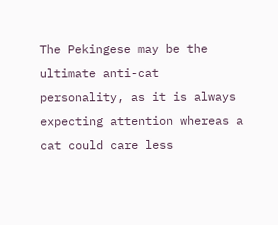The Pekingese may be the ultimate anti-cat personality, as it is always expecting attention whereas a cat could care less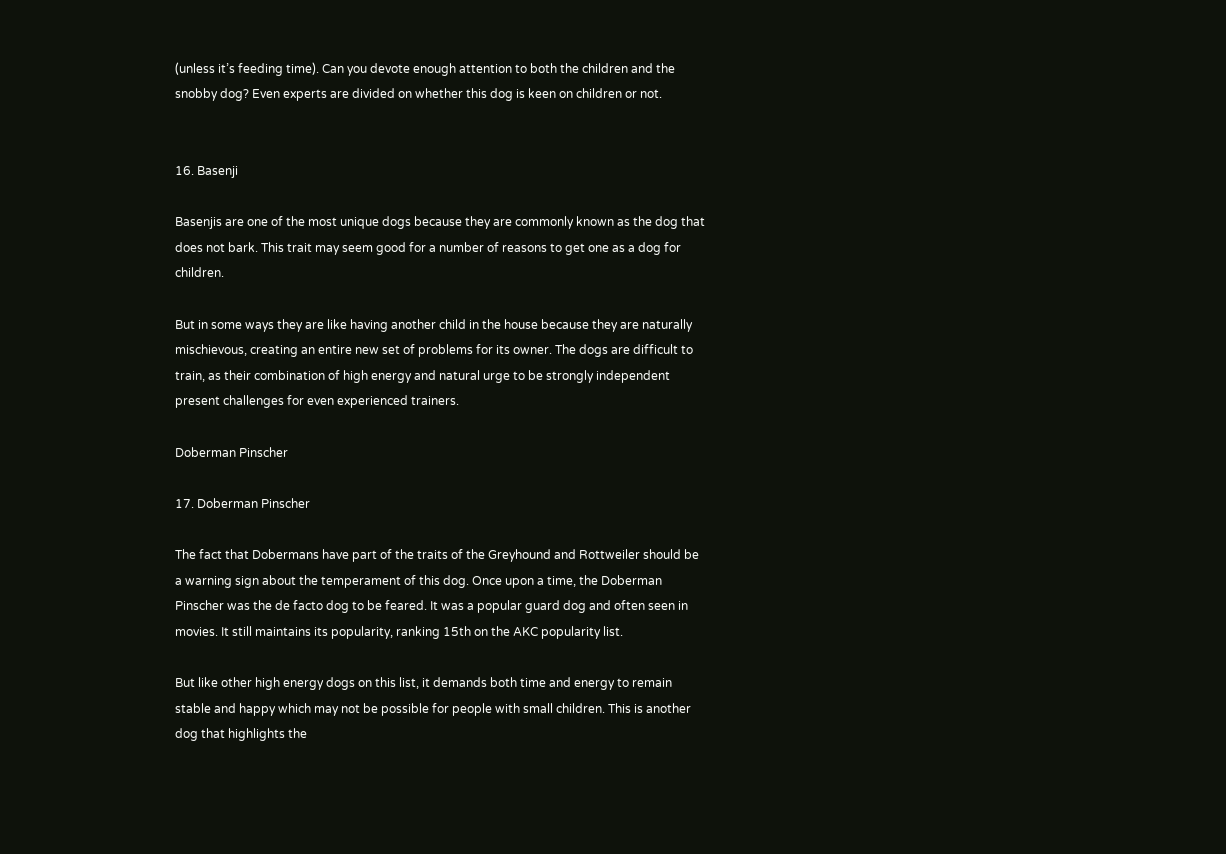(unless it’s feeding time). Can you devote enough attention to both the children and the snobby dog? Even experts are divided on whether this dog is keen on children or not.


16. Basenji

Basenjis are one of the most unique dogs because they are commonly known as the dog that does not bark. This trait may seem good for a number of reasons to get one as a dog for children.

But in some ways they are like having another child in the house because they are naturally mischievous, creating an entire new set of problems for its owner. The dogs are difficult to train, as their combination of high energy and natural urge to be strongly independent present challenges for even experienced trainers.

Doberman Pinscher

17. Doberman Pinscher

The fact that Dobermans have part of the traits of the Greyhound and Rottweiler should be a warning sign about the temperament of this dog. Once upon a time, the Doberman Pinscher was the de facto dog to be feared. It was a popular guard dog and often seen in movies. It still maintains its popularity, ranking 15th on the AKC popularity list.

But like other high energy dogs on this list, it demands both time and energy to remain stable and happy which may not be possible for people with small children. This is another dog that highlights the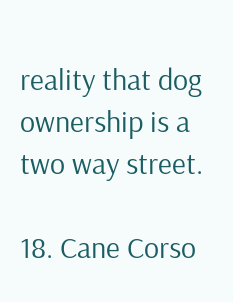reality that dog ownership is a two way street.

18. Cane Corso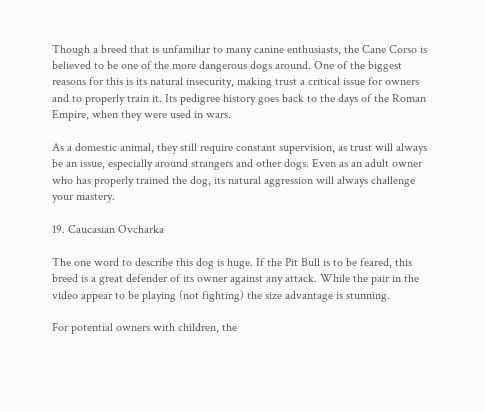Though a breed that is unfamiliar to many canine enthusiasts, the Cane Corso is believed to be one of the more dangerous dogs around. One of the biggest reasons for this is its natural insecurity, making trust a critical issue for owners and to properly train it. Its pedigree history goes back to the days of the Roman Empire, when they were used in wars.

As a domestic animal, they still require constant supervision, as trust will always be an issue, especially around strangers and other dogs. Even as an adult owner who has properly trained the dog, its natural aggression will always challenge your mastery.

19. Caucasian Ovcharka

The one word to describe this dog is huge. If the Pit Bull is to be feared, this breed is a great defender of its owner against any attack. While the pair in the video appear to be playing (not fighting) the size advantage is stunning.

For potential owners with children, the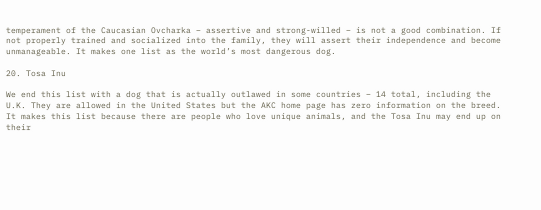temperament of the Caucasian Ovcharka – assertive and strong-willed – is not a good combination. If not properly trained and socialized into the family, they will assert their independence and become unmanageable. It makes one list as the world’s most dangerous dog.

20. Tosa Inu

We end this list with a dog that is actually outlawed in some countries – 14 total, including the U.K. They are allowed in the United States but the AKC home page has zero information on the breed. It makes this list because there are people who love unique animals, and the Tosa Inu may end up on their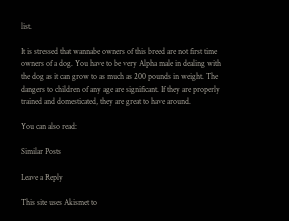list.

It is stressed that wannabe owners of this breed are not first time owners of a dog. You have to be very Alpha male in dealing with the dog as it can grow to as much as 200 pounds in weight. The dangers to children of any age are significant. If they are properly trained and domesticated, they are great to have around.

You can also read:

Similar Posts

Leave a Reply

This site uses Akismet to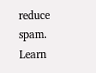reduce spam. Learn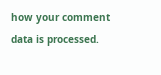how your comment data is processed.